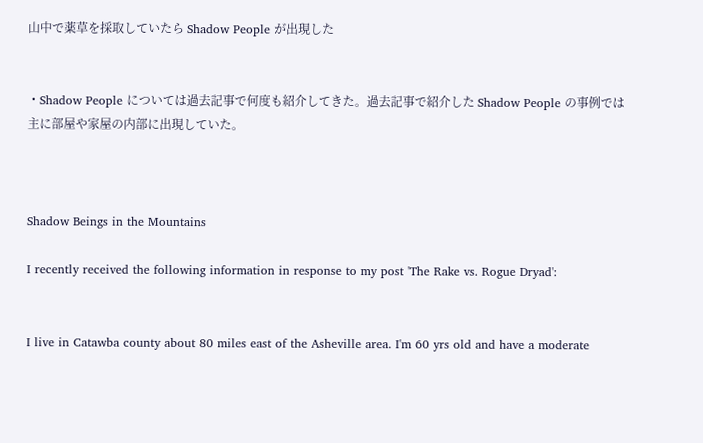山中で薬草を採取していたら Shadow People が出現した


・Shadow People については過去記事で何度も紹介してきた。過去記事で紹介した Shadow People の事例では主に部屋や家屋の内部に出現していた。



Shadow Beings in the Mountains

I recently received the following information in response to my post 'The Rake vs. Rogue Dryad':


I live in Catawba county about 80 miles east of the Asheville area. I'm 60 yrs old and have a moderate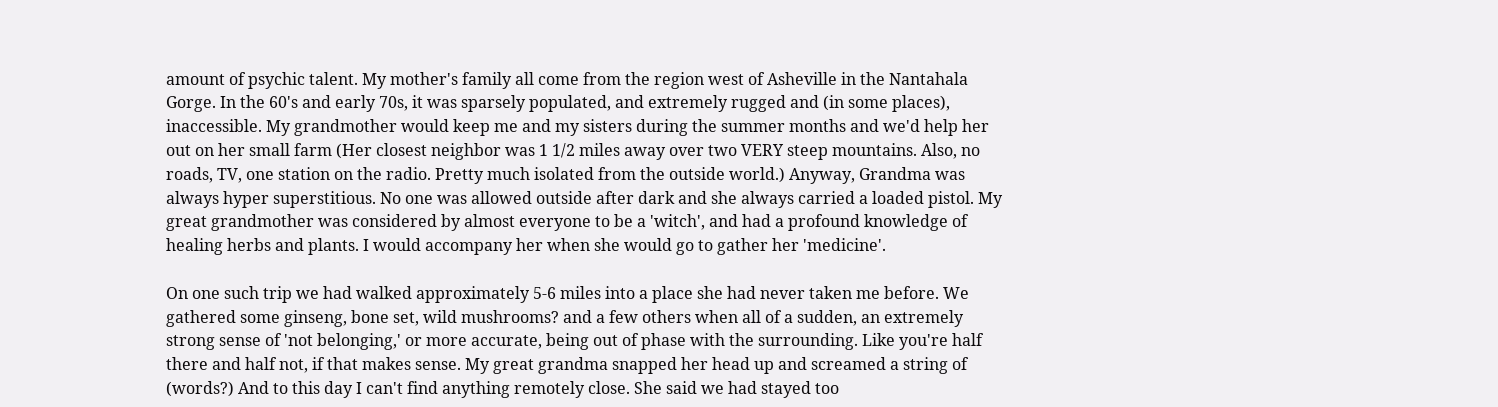amount of psychic talent. My mother's family all come from the region west of Asheville in the Nantahala Gorge. In the 60's and early 70s, it was sparsely populated, and extremely rugged and (in some places), inaccessible. My grandmother would keep me and my sisters during the summer months and we'd help her out on her small farm (Her closest neighbor was 1 1/2 miles away over two VERY steep mountains. Also, no roads, TV, one station on the radio. Pretty much isolated from the outside world.) Anyway, Grandma was always hyper superstitious. No one was allowed outside after dark and she always carried a loaded pistol. My great grandmother was considered by almost everyone to be a 'witch', and had a profound knowledge of healing herbs and plants. I would accompany her when she would go to gather her 'medicine'.

On one such trip we had walked approximately 5-6 miles into a place she had never taken me before. We gathered some ginseng, bone set, wild mushrooms? and a few others when all of a sudden, an extremely strong sense of 'not belonging,' or more accurate, being out of phase with the surrounding. Like you're half there and half not, if that makes sense. My great grandma snapped her head up and screamed a string of (words?) And to this day I can't find anything remotely close. She said we had stayed too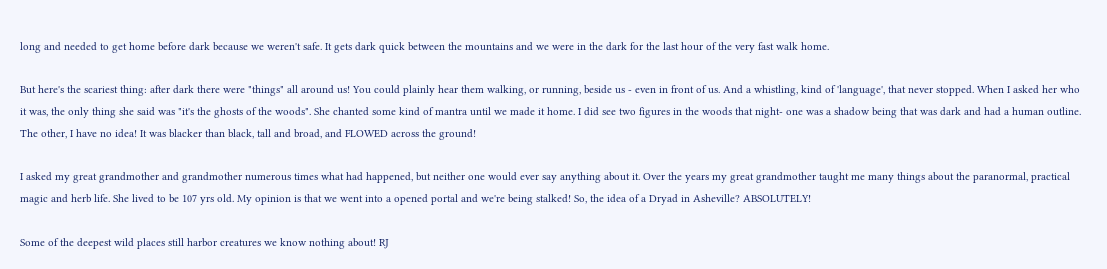long and needed to get home before dark because we weren't safe. It gets dark quick between the mountains and we were in the dark for the last hour of the very fast walk home.

But here's the scariest thing: after dark there were "things" all around us! You could plainly hear them walking, or running, beside us - even in front of us. And a whistling, kind of 'language', that never stopped. When I asked her who it was, the only thing she said was "it's the ghosts of the woods". She chanted some kind of mantra until we made it home. I did see two figures in the woods that night- one was a shadow being that was dark and had a human outline. The other, I have no idea! It was blacker than black, tall and broad, and FLOWED across the ground!

I asked my great grandmother and grandmother numerous times what had happened, but neither one would ever say anything about it. Over the years my great grandmother taught me many things about the paranormal, practical magic and herb life. She lived to be 107 yrs old. My opinion is that we went into a opened portal and we're being stalked! So, the idea of a Dryad in Asheville? ABSOLUTELY!

Some of the deepest wild places still harbor creatures we know nothing about! RJ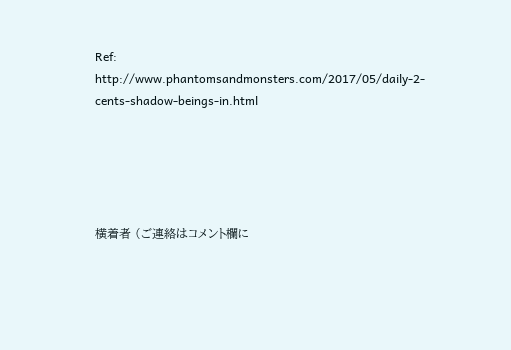Ref: http://www.phantomsandmonsters.com/2017/05/daily-2-cents-shadow-beings-in.html





横着者 (ご連絡はコメント欄に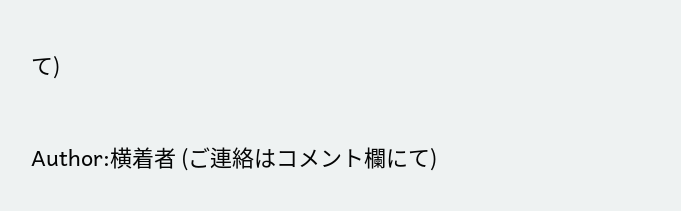て)

Author:横着者 (ご連絡はコメント欄にて)